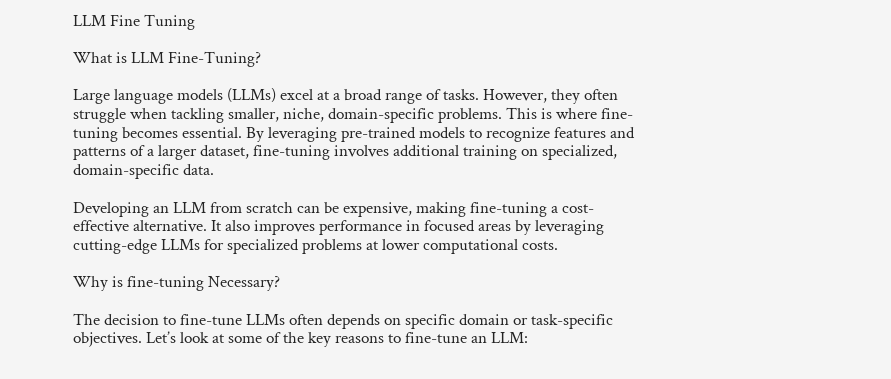LLM Fine Tuning

What is LLM Fine-Tuning?

Large language models (LLMs) excel at a broad range of tasks. However, they often struggle when tackling smaller, niche, domain-specific problems. This is where fine-tuning becomes essential. By leveraging pre-trained models to recognize features and patterns of a larger dataset, fine-tuning involves additional training on specialized, domain-specific data.

Developing an LLM from scratch can be expensive, making fine-tuning a cost-effective alternative. It also improves performance in focused areas by leveraging cutting-edge LLMs for specialized problems at lower computational costs.

Why is fine-tuning Necessary?

The decision to fine-tune LLMs often depends on specific domain or task-specific objectives. Let’s look at some of the key reasons to fine-tune an LLM: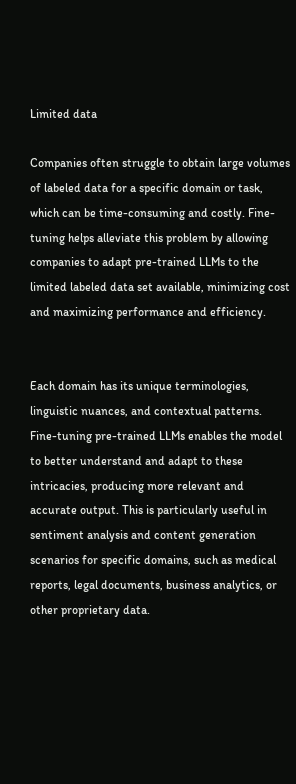Limited data

Companies often struggle to obtain large volumes of labeled data for a specific domain or task, which can be time-consuming and costly. Fine-tuning helps alleviate this problem by allowing companies to adapt pre-trained LLMs to the limited labeled data set available, minimizing cost and maximizing performance and efficiency.


Each domain has its unique terminologies, linguistic nuances, and contextual patterns. Fine-tuning pre-trained LLMs enables the model to better understand and adapt to these intricacies, producing more relevant and accurate output. This is particularly useful in sentiment analysis and content generation scenarios for specific domains, such as medical reports, legal documents, business analytics, or other proprietary data.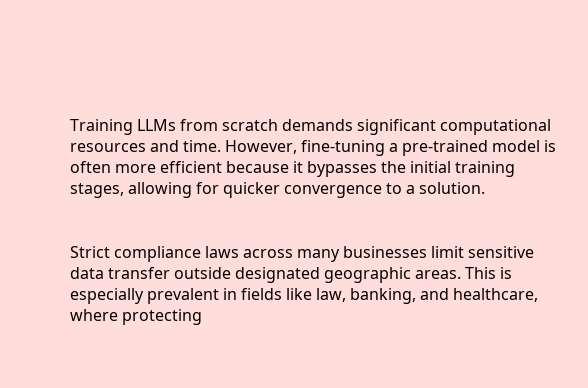Training LLMs from scratch demands significant computational resources and time. However, fine-tuning a pre-trained model is often more efficient because it bypasses the initial training stages, allowing for quicker convergence to a solution.


Strict compliance laws across many businesses limit sensitive data transfer outside designated geographic areas. This is especially prevalent in fields like law, banking, and healthcare, where protecting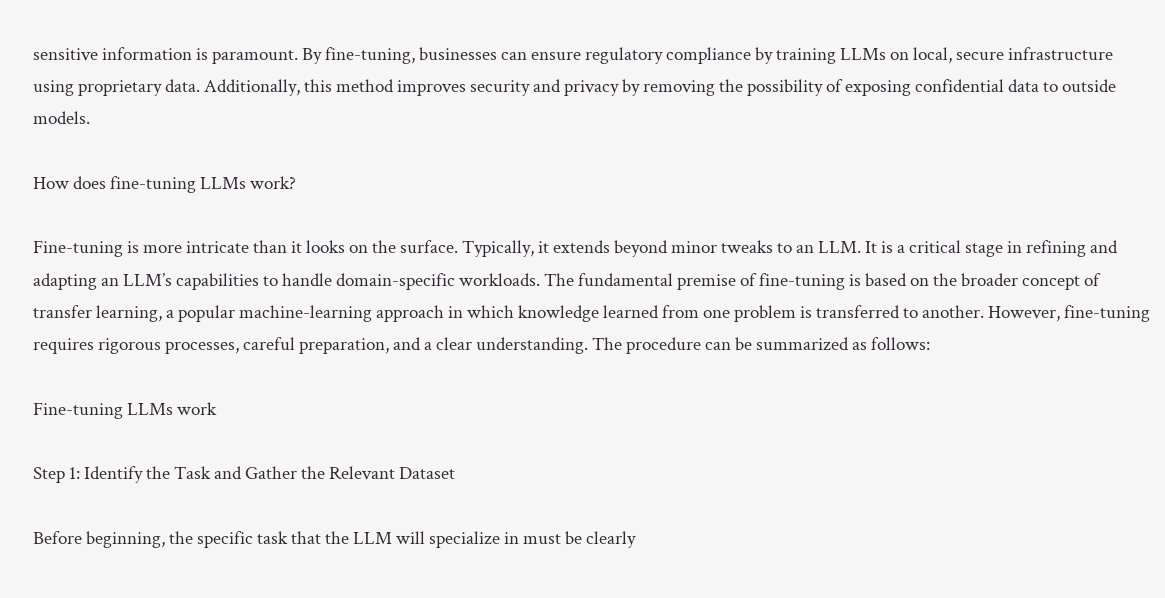sensitive information is paramount. By fine-tuning, businesses can ensure regulatory compliance by training LLMs on local, secure infrastructure using proprietary data. Additionally, this method improves security and privacy by removing the possibility of exposing confidential data to outside models.

How does fine-tuning LLMs work?

Fine-tuning is more intricate than it looks on the surface. Typically, it extends beyond minor tweaks to an LLM. It is a critical stage in refining and adapting an LLM’s capabilities to handle domain-specific workloads. The fundamental premise of fine-tuning is based on the broader concept of transfer learning, a popular machine-learning approach in which knowledge learned from one problem is transferred to another. However, fine-tuning requires rigorous processes, careful preparation, and a clear understanding. The procedure can be summarized as follows:

Fine-tuning LLMs work

Step 1: Identify the Task and Gather the Relevant Dataset

Before beginning, the specific task that the LLM will specialize in must be clearly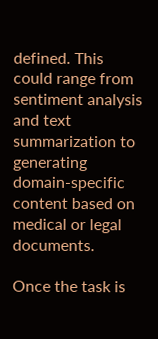defined. This could range from sentiment analysis and text summarization to generating domain-specific content based on medical or legal documents.

Once the task is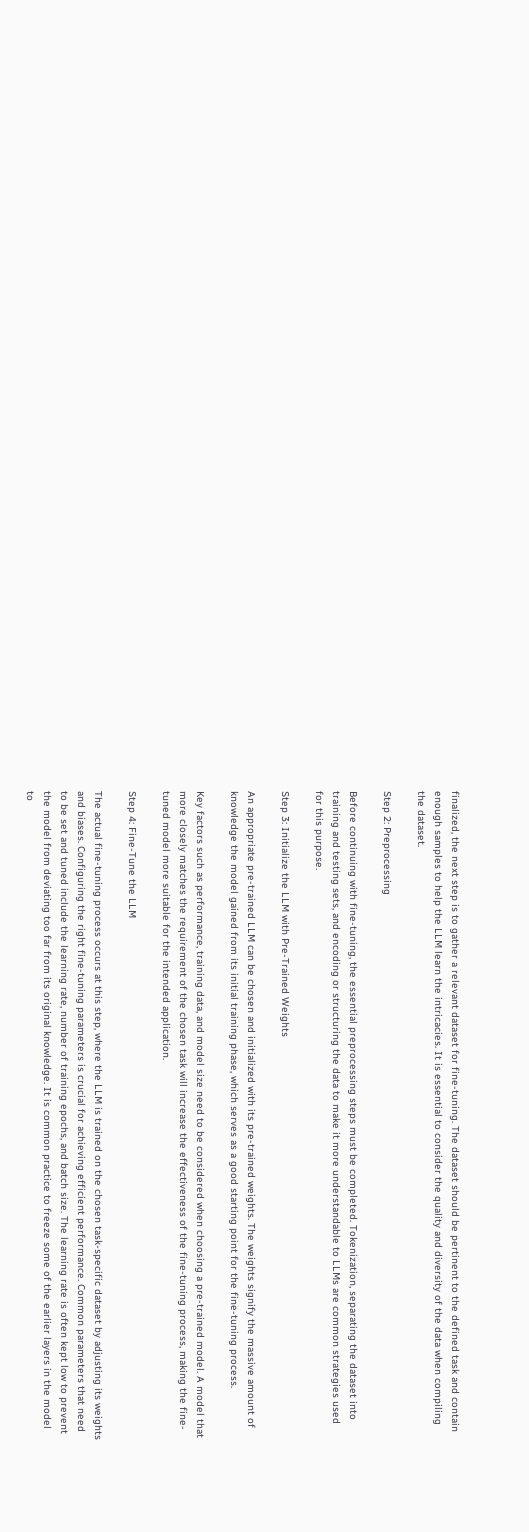finalized, the next step is to gather a relevant dataset for fine-tuning. The dataset should be pertinent to the defined task and contain enough samples to help the LLM learn the intricacies. It is essential to consider the quality and diversity of the data when compiling the dataset.

Step 2: Preprocessing

Before continuing with fine-tuning, the essential preprocessing steps must be completed. Tokenization, separating the dataset into training and testing sets, and encoding or structuring the data to make it more understandable to LLMs are common strategies used for this purpose.

Step 3: Initialize the LLM with Pre-Trained Weights

An appropriate pre-trained LLM can be chosen and initialized with its pre-trained weights. The weights signify the massive amount of knowledge the model gained from its initial training phase, which serves as a good starting point for the fine-tuning process.

Key factors such as performance, training data, and model size need to be considered when choosing a pre-trained model. A model that more closely matches the requirement of the chosen task will increase the effectiveness of the fine-tuning process, making the fine-tuned model more suitable for the intended application.

Step 4: Fine-Tune the LLM

The actual fine-tuning process occurs at this step, where the LLM is trained on the chosen task-specific dataset by adjusting its weights and biases. Configuring the right fine-tuning parameters is crucial for achieving efficient performance. Common parameters that need to be set and tuned include the learning rate, number of training epochs, and batch size. The learning rate is often kept low to prevent the model from deviating too far from its original knowledge. It is common practice to freeze some of the earlier layers in the model to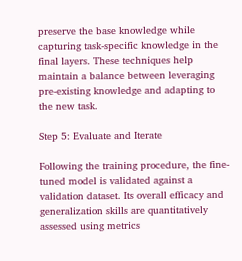preserve the base knowledge while capturing task-specific knowledge in the final layers. These techniques help maintain a balance between leveraging pre-existing knowledge and adapting to the new task.

Step 5: Evaluate and Iterate

Following the training procedure, the fine-tuned model is validated against a validation dataset. Its overall efficacy and generalization skills are quantitatively assessed using metrics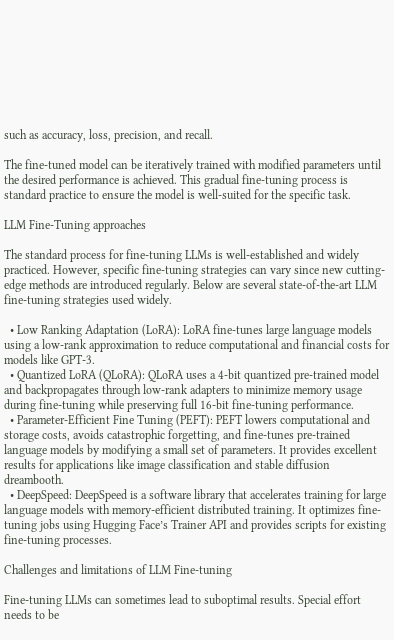such as accuracy, loss, precision, and recall.

The fine-tuned model can be iteratively trained with modified parameters until the desired performance is achieved. This gradual fine-tuning process is standard practice to ensure the model is well-suited for the specific task.

LLM Fine-Tuning approaches

The standard process for fine-tuning LLMs is well-established and widely practiced. However, specific fine-tuning strategies can vary since new cutting-edge methods are introduced regularly. Below are several state-of-the-art LLM fine-tuning strategies used widely.

  • Low Ranking Adaptation (LoRA): LoRA fine-tunes large language models using a low-rank approximation to reduce computational and financial costs for models like GPT-3.
  • Quantized LoRA (QLoRA): QLoRA uses a 4-bit quantized pre-trained model and backpropagates through low-rank adapters to minimize memory usage during fine-tuning while preserving full 16-bit fine-tuning performance.
  • Parameter-Efficient Fine Tuning (PEFT): PEFT lowers computational and storage costs, avoids catastrophic forgetting, and fine-tunes pre-trained language models by modifying a small set of parameters. It provides excellent results for applications like image classification and stable diffusion dreambooth.
  • DeepSpeed: DeepSpeed is a software library that accelerates training for large language models with memory-efficient distributed training. It optimizes fine-tuning jobs using Hugging Face’s Trainer API and provides scripts for existing fine-tuning processes.

Challenges and limitations of LLM Fine-tuning

Fine-tuning LLMs can sometimes lead to suboptimal results. Special effort needs to be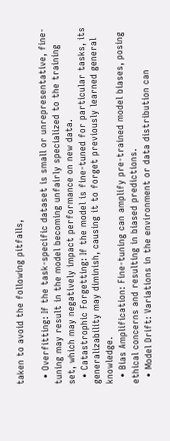taken to avoid the following pitfalls,

  • Overfitting: If the task-specific dataset is small or unrepresentative, fine-tuning may result in the model becoming unfairly specialized to the training set, which may negatively impact performance on new data.
  • Catastrophic Forgetting: If the model is fine-tuned for particular tasks, its generalizability may diminish, causing it to forget previously learned general knowledge.
  • Bias Amplification: Fine-tuning can amplify pre-trained model biases, posing ethical concerns and resulting in biased predictions.
  • Model Drift: Variations in the environment or data distribution can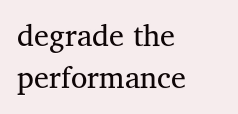degrade the performance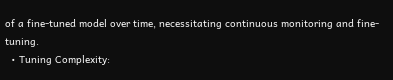of a fine-tuned model over time, necessitating continuous monitoring and fine-tuning.
  • Tuning Complexity: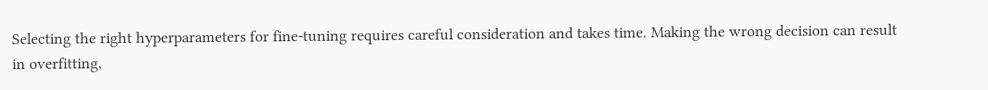Selecting the right hyperparameters for fine-tuning requires careful consideration and takes time. Making the wrong decision can result in overfitting,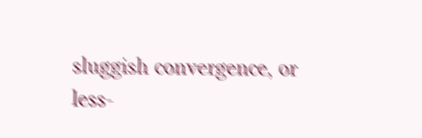sluggish convergence, or less-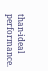than-ideal performance.